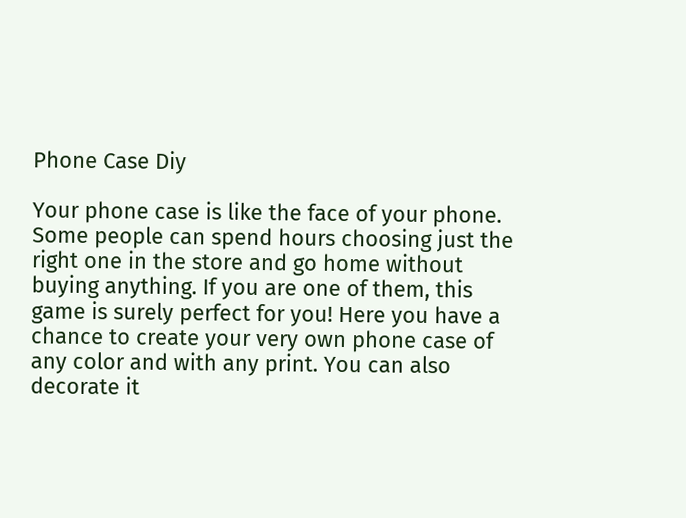Phone Case Diy

Your phone case is like the face of your phone. Some people can spend hours choosing just the right one in the store and go home without buying anything. If you are one of them, this game is surely perfect for you! Here you have a chance to create your very own phone case of any color and with any print. You can also decorate it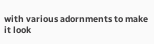with various adornments to make it look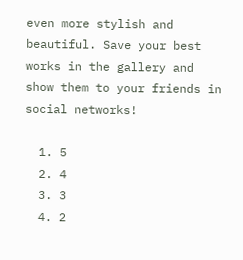even more stylish and beautiful. Save your best works in the gallery and show them to your friends in social networks!

  1. 5
  2. 4
  3. 3
  4. 2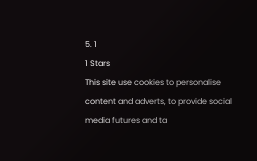5. 1
1 Stars
This site use cookies to personalise content and adverts, to provide social media futures and ta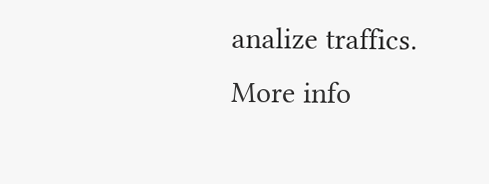analize traffics.  More info